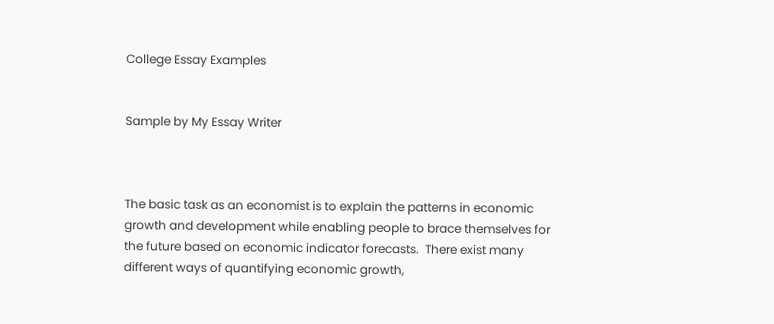College Essay Examples


Sample by My Essay Writer



The basic task as an economist is to explain the patterns in economic growth and development while enabling people to brace themselves for the future based on economic indicator forecasts.  There exist many different ways of quantifying economic growth,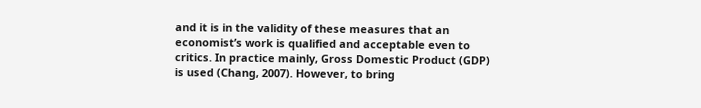and it is in the validity of these measures that an economist’s work is qualified and acceptable even to critics. In practice mainly, Gross Domestic Product (GDP) is used (Chang, 2007). However, to bring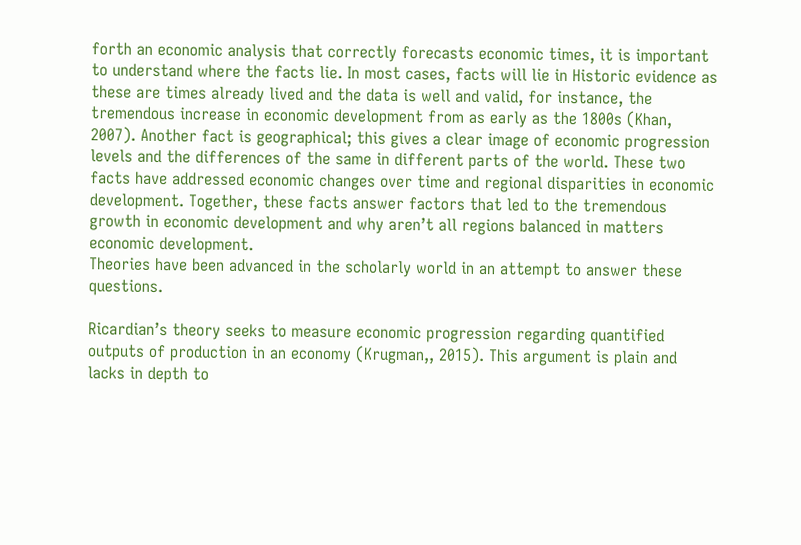forth an economic analysis that correctly forecasts economic times, it is important to understand where the facts lie. In most cases, facts will lie in Historic evidence as these are times already lived and the data is well and valid, for instance, the tremendous increase in economic development from as early as the 1800s (Khan, 2007). Another fact is geographical; this gives a clear image of economic progression levels and the differences of the same in different parts of the world. These two facts have addressed economic changes over time and regional disparities in economic development. Together, these facts answer factors that led to the tremendous growth in economic development and why aren’t all regions balanced in matters economic development.
Theories have been advanced in the scholarly world in an attempt to answer these questions.

Ricardian’s theory seeks to measure economic progression regarding quantified outputs of production in an economy (Krugman,, 2015). This argument is plain and lacks in depth to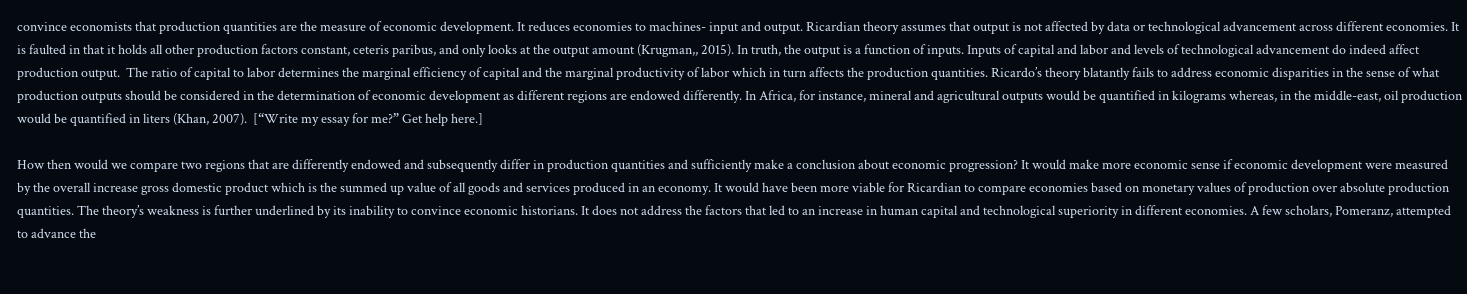convince economists that production quantities are the measure of economic development. It reduces economies to machines- input and output. Ricardian theory assumes that output is not affected by data or technological advancement across different economies. It is faulted in that it holds all other production factors constant, ceteris paribus, and only looks at the output amount (Krugman,, 2015). In truth, the output is a function of inputs. Inputs of capital and labor and levels of technological advancement do indeed affect production output.  The ratio of capital to labor determines the marginal efficiency of capital and the marginal productivity of labor which in turn affects the production quantities. Ricardo’s theory blatantly fails to address economic disparities in the sense of what production outputs should be considered in the determination of economic development as different regions are endowed differently. In Africa, for instance, mineral and agricultural outputs would be quantified in kilograms whereas, in the middle-east, oil production would be quantified in liters (Khan, 2007).  [“Write my essay for me?” Get help here.]

How then would we compare two regions that are differently endowed and subsequently differ in production quantities and sufficiently make a conclusion about economic progression? It would make more economic sense if economic development were measured by the overall increase gross domestic product which is the summed up value of all goods and services produced in an economy. It would have been more viable for Ricardian to compare economies based on monetary values of production over absolute production quantities. The theory’s weakness is further underlined by its inability to convince economic historians. It does not address the factors that led to an increase in human capital and technological superiority in different economies. A few scholars, Pomeranz, attempted to advance the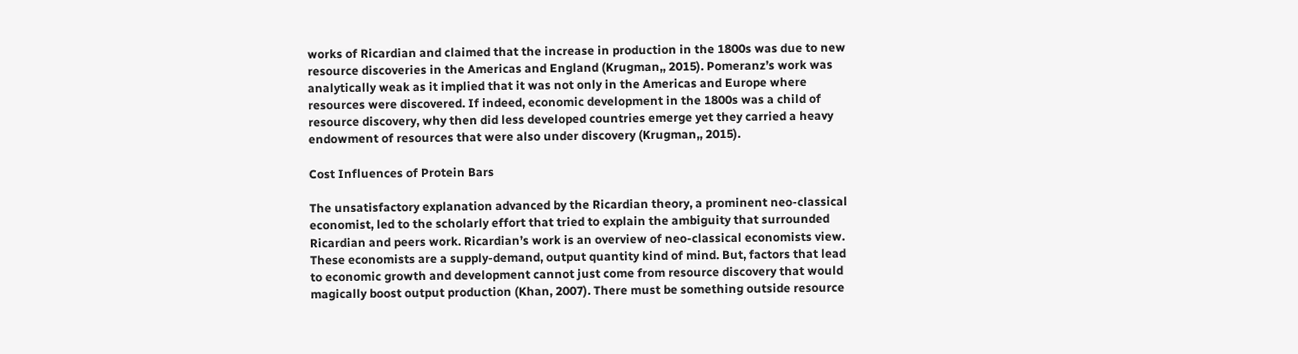works of Ricardian and claimed that the increase in production in the 1800s was due to new resource discoveries in the Americas and England (Krugman,, 2015). Pomeranz’s work was analytically weak as it implied that it was not only in the Americas and Europe where resources were discovered. If indeed, economic development in the 1800s was a child of resource discovery, why then did less developed countries emerge yet they carried a heavy endowment of resources that were also under discovery (Krugman,, 2015).

Cost Influences of Protein Bars

The unsatisfactory explanation advanced by the Ricardian theory, a prominent neo-classical economist, led to the scholarly effort that tried to explain the ambiguity that surrounded Ricardian and peers work. Ricardian’s work is an overview of neo-classical economists view. These economists are a supply-demand, output quantity kind of mind. But, factors that lead to economic growth and development cannot just come from resource discovery that would magically boost output production (Khan, 2007). There must be something outside resource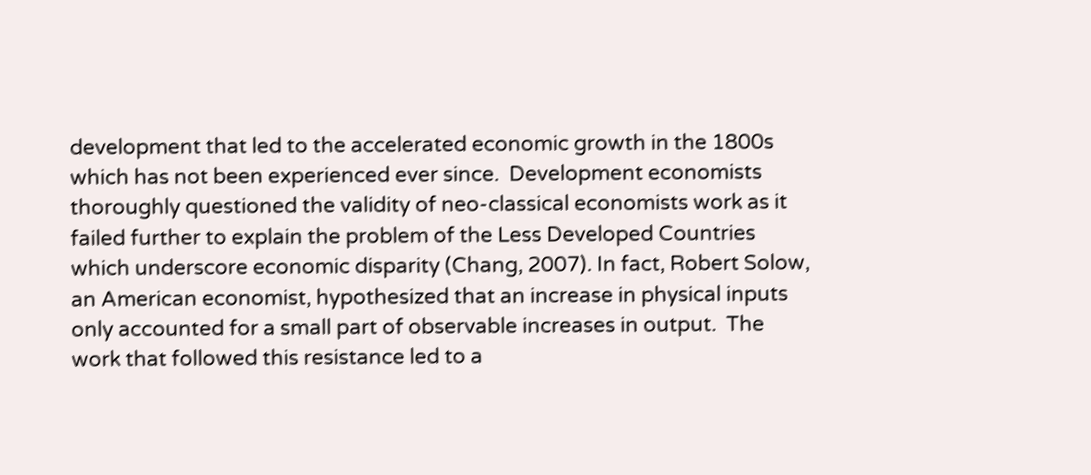development that led to the accelerated economic growth in the 1800s which has not been experienced ever since.  Development economists thoroughly questioned the validity of neo-classical economists work as it failed further to explain the problem of the Less Developed Countries which underscore economic disparity (Chang, 2007). In fact, Robert Solow, an American economist, hypothesized that an increase in physical inputs only accounted for a small part of observable increases in output.  The work that followed this resistance led to a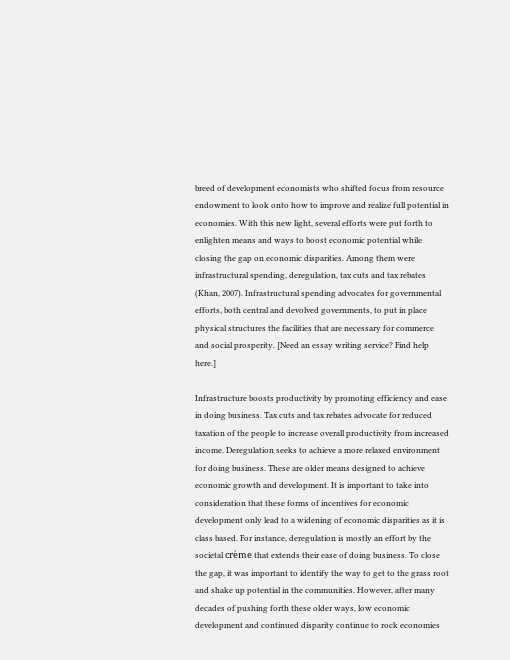breed of development economists who shifted focus from resource endowment to look onto how to improve and realize full potential in economies. With this new light, several efforts were put forth to enlighten means and ways to boost economic potential while closing the gap on economic disparities. Among them were infrastructural spending, deregulation, tax cuts and tax rebates (Khan, 2007). Infrastructural spending advocates for governmental efforts, both central and devolved governments, to put in place physical structures the facilities that are necessary for commerce and social prosperity. [Need an essay writing service? Find help here.]

Infrastructure boosts productivity by promoting efficiency and ease in doing business. Tax cuts and tax rebates advocate for reduced taxation of the people to increase overall productivity from increased income. Deregulation seeks to achieve a more relaxed environment for doing business. These are older means designed to achieve economic growth and development. It is important to take into consideration that these forms of incentives for economic development only lead to a widening of economic disparities as it is class based. For instance, deregulation is mostly an effort by the societal crème that extends their ease of doing business. To close the gap, it was important to identify the way to get to the grass root and shake up potential in the communities. However, after many decades of pushing forth these older ways, low economic development and continued disparity continue to rock economies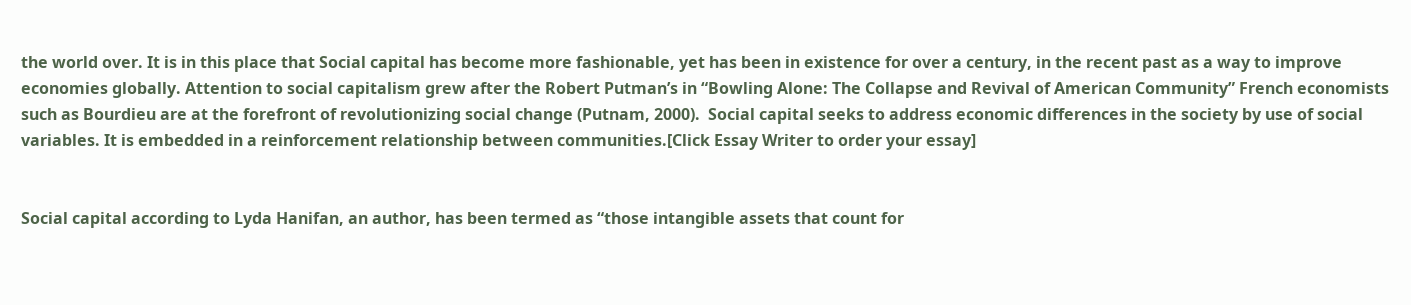the world over. It is in this place that Social capital has become more fashionable, yet has been in existence for over a century, in the recent past as a way to improve economies globally. Attention to social capitalism grew after the Robert Putman’s in “Bowling Alone: The Collapse and Revival of American Community” French economists such as Bourdieu are at the forefront of revolutionizing social change (Putnam, 2000).  Social capital seeks to address economic differences in the society by use of social variables. It is embedded in a reinforcement relationship between communities.[Click Essay Writer to order your essay]


Social capital according to Lyda Hanifan, an author, has been termed as “those intangible assets that count for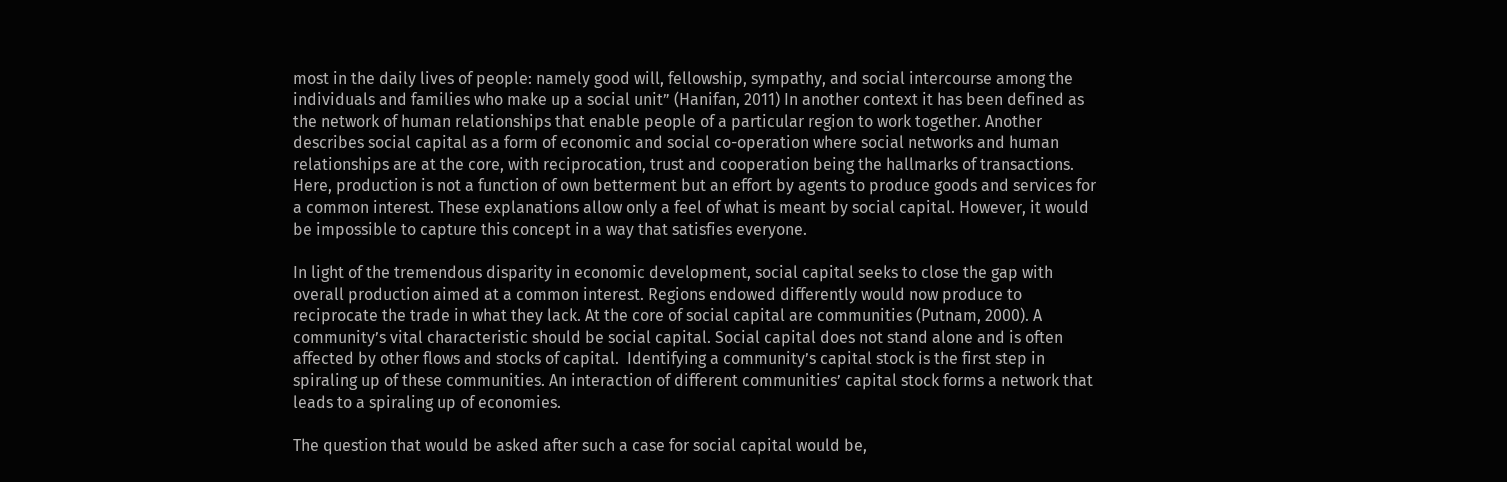most in the daily lives of people: namely good will, fellowship, sympathy, and social intercourse among the individuals and families who make up a social unit” (Hanifan, 2011) In another context it has been defined as the network of human relationships that enable people of a particular region to work together. Another describes social capital as a form of economic and social co-operation where social networks and human relationships are at the core, with reciprocation, trust and cooperation being the hallmarks of transactions. Here, production is not a function of own betterment but an effort by agents to produce goods and services for a common interest. These explanations allow only a feel of what is meant by social capital. However, it would be impossible to capture this concept in a way that satisfies everyone.

In light of the tremendous disparity in economic development, social capital seeks to close the gap with overall production aimed at a common interest. Regions endowed differently would now produce to reciprocate the trade in what they lack. At the core of social capital are communities (Putnam, 2000). A community’s vital characteristic should be social capital. Social capital does not stand alone and is often affected by other flows and stocks of capital.  Identifying a community’s capital stock is the first step in spiraling up of these communities. An interaction of different communities’ capital stock forms a network that leads to a spiraling up of economies.

The question that would be asked after such a case for social capital would be,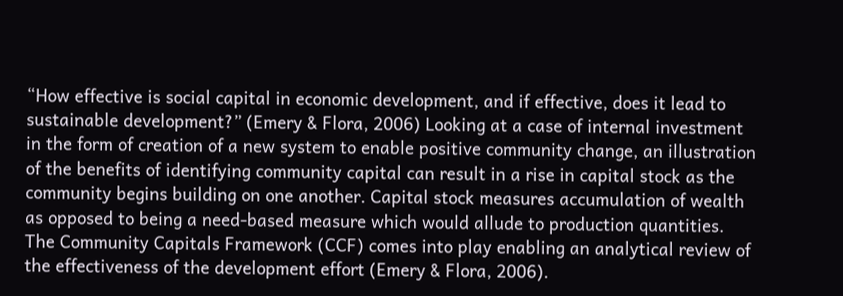“How effective is social capital in economic development, and if effective, does it lead to sustainable development?” (Emery & Flora, 2006) Looking at a case of internal investment in the form of creation of a new system to enable positive community change, an illustration of the benefits of identifying community capital can result in a rise in capital stock as the community begins building on one another. Capital stock measures accumulation of wealth as opposed to being a need-based measure which would allude to production quantities. The Community Capitals Framework (CCF) comes into play enabling an analytical review of the effectiveness of the development effort (Emery & Flora, 2006).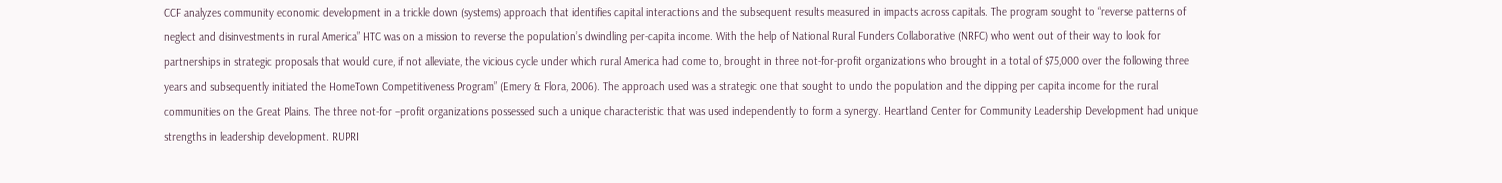CCF analyzes community economic development in a trickle down (systems) approach that identifies capital interactions and the subsequent results measured in impacts across capitals. The program sought to “reverse patterns of neglect and disinvestments in rural America” HTC was on a mission to reverse the population’s dwindling per-capita income. With the help of National Rural Funders Collaborative (NRFC) who went out of their way to look for partnerships in strategic proposals that would cure, if not alleviate, the vicious cycle under which rural America had come to, brought in three not-for-profit organizations who brought in a total of $75,000 over the following three years and subsequently initiated the HomeTown Competitiveness Program” (Emery & Flora, 2006). The approach used was a strategic one that sought to undo the population and the dipping per capita income for the rural communities on the Great Plains. The three not-for –profit organizations possessed such a unique characteristic that was used independently to form a synergy. Heartland Center for Community Leadership Development had unique strengths in leadership development. RUPRI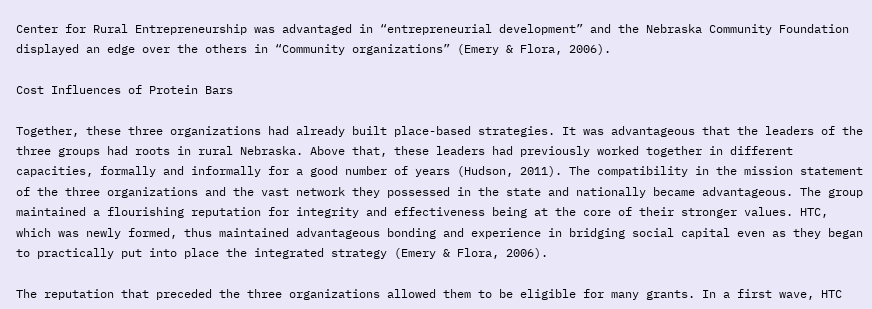Center for Rural Entrepreneurship was advantaged in “entrepreneurial development” and the Nebraska Community Foundation displayed an edge over the others in “Community organizations” (Emery & Flora, 2006).

Cost Influences of Protein Bars

Together, these three organizations had already built place-based strategies. It was advantageous that the leaders of the three groups had roots in rural Nebraska. Above that, these leaders had previously worked together in different capacities, formally and informally for a good number of years (Hudson, 2011). The compatibility in the mission statement of the three organizations and the vast network they possessed in the state and nationally became advantageous. The group maintained a flourishing reputation for integrity and effectiveness being at the core of their stronger values. HTC, which was newly formed, thus maintained advantageous bonding and experience in bridging social capital even as they began to practically put into place the integrated strategy (Emery & Flora, 2006).

The reputation that preceded the three organizations allowed them to be eligible for many grants. In a first wave, HTC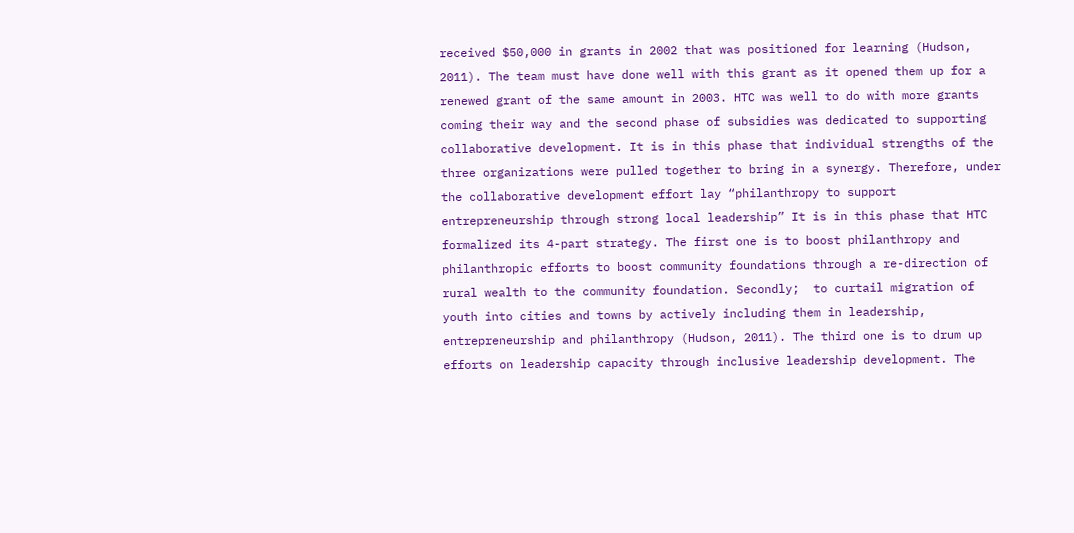received $50,000 in grants in 2002 that was positioned for learning (Hudson, 2011). The team must have done well with this grant as it opened them up for a renewed grant of the same amount in 2003. HTC was well to do with more grants coming their way and the second phase of subsidies was dedicated to supporting collaborative development. It is in this phase that individual strengths of the three organizations were pulled together to bring in a synergy. Therefore, under the collaborative development effort lay “philanthropy to support entrepreneurship through strong local leadership” It is in this phase that HTC formalized its 4-part strategy. The first one is to boost philanthropy and philanthropic efforts to boost community foundations through a re-direction of rural wealth to the community foundation. Secondly;  to curtail migration of youth into cities and towns by actively including them in leadership, entrepreneurship and philanthropy (Hudson, 2011). The third one is to drum up efforts on leadership capacity through inclusive leadership development. The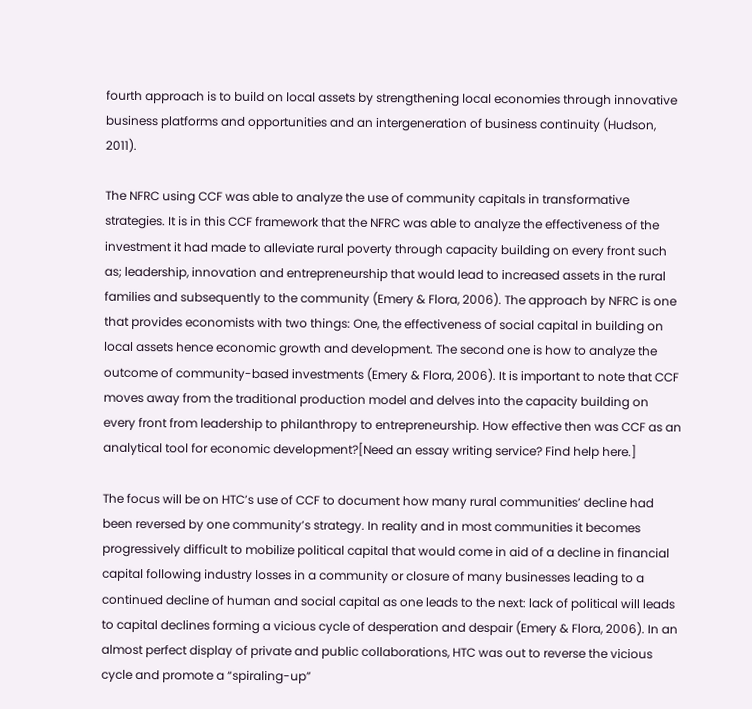fourth approach is to build on local assets by strengthening local economies through innovative business platforms and opportunities and an intergeneration of business continuity (Hudson, 2011).

The NFRC using CCF was able to analyze the use of community capitals in transformative strategies. It is in this CCF framework that the NFRC was able to analyze the effectiveness of the investment it had made to alleviate rural poverty through capacity building on every front such as; leadership, innovation and entrepreneurship that would lead to increased assets in the rural families and subsequently to the community (Emery & Flora, 2006). The approach by NFRC is one that provides economists with two things: One, the effectiveness of social capital in building on local assets hence economic growth and development. The second one is how to analyze the outcome of community-based investments (Emery & Flora, 2006). It is important to note that CCF moves away from the traditional production model and delves into the capacity building on every front from leadership to philanthropy to entrepreneurship. How effective then was CCF as an analytical tool for economic development?[Need an essay writing service? Find help here.]

The focus will be on HTC’s use of CCF to document how many rural communities’ decline had been reversed by one community’s strategy. In reality and in most communities it becomes progressively difficult to mobilize political capital that would come in aid of a decline in financial capital following industry losses in a community or closure of many businesses leading to a continued decline of human and social capital as one leads to the next: lack of political will leads to capital declines forming a vicious cycle of desperation and despair (Emery & Flora, 2006). In an almost perfect display of private and public collaborations, HTC was out to reverse the vicious cycle and promote a “spiraling-up”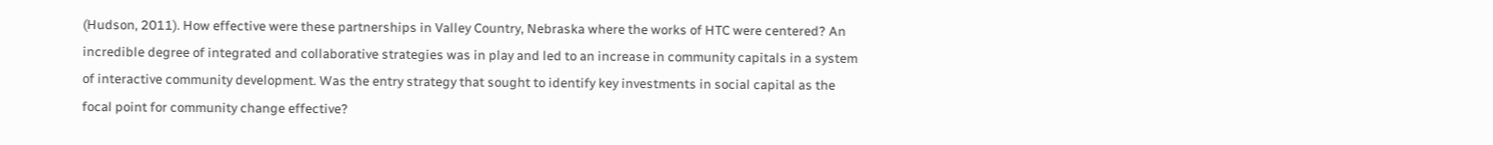(Hudson, 2011). How effective were these partnerships in Valley Country, Nebraska where the works of HTC were centered? An incredible degree of integrated and collaborative strategies was in play and led to an increase in community capitals in a system of interactive community development. Was the entry strategy that sought to identify key investments in social capital as the focal point for community change effective?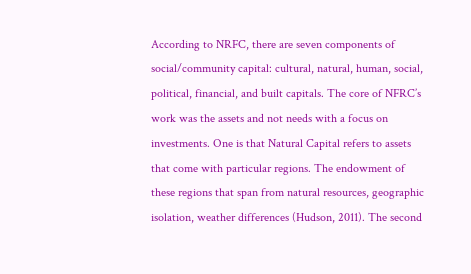According to NRFC, there are seven components of social/community capital: cultural, natural, human, social, political, financial, and built capitals. The core of NFRC’s work was the assets and not needs with a focus on investments. One is that Natural Capital refers to assets that come with particular regions. The endowment of these regions that span from natural resources, geographic isolation, weather differences (Hudson, 2011). The second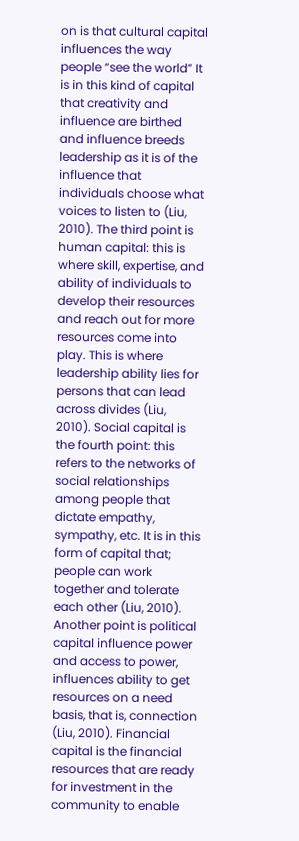on is that cultural capital influences the way people “see the world” It is in this kind of capital that creativity and influence are birthed and influence breeds leadership as it is of the influence that individuals choose what voices to listen to (Liu, 2010). The third point is human capital: this is where skill, expertise, and ability of individuals to develop their resources and reach out for more resources come into play. This is where leadership ability lies for persons that can lead across divides (Liu, 2010). Social capital is the fourth point: this refers to the networks of social relationships among people that dictate empathy, sympathy, etc. It is in this form of capital that; people can work together and tolerate each other (Liu, 2010). Another point is political capital influence power and access to power, influences ability to get resources on a need basis, that is, connection (Liu, 2010). Financial capital is the financial resources that are ready for investment in the community to enable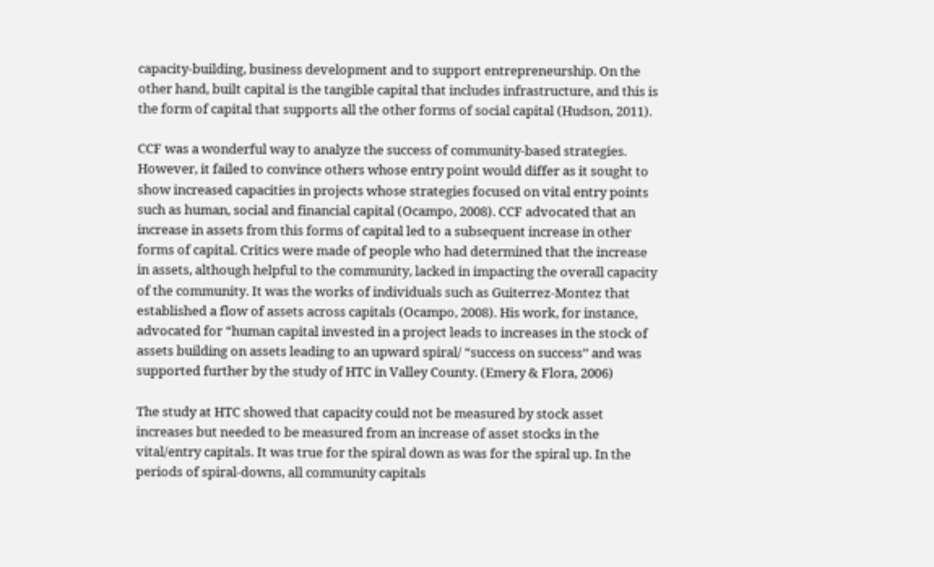capacity-building, business development and to support entrepreneurship. On the other hand, built capital is the tangible capital that includes infrastructure, and this is the form of capital that supports all the other forms of social capital (Hudson, 2011).

CCF was a wonderful way to analyze the success of community-based strategies. However, it failed to convince others whose entry point would differ as it sought to show increased capacities in projects whose strategies focused on vital entry points such as human, social and financial capital (Ocampo, 2008). CCF advocated that an increase in assets from this forms of capital led to a subsequent increase in other forms of capital. Critics were made of people who had determined that the increase in assets, although helpful to the community, lacked in impacting the overall capacity of the community. It was the works of individuals such as Guiterrez-Montez that established a flow of assets across capitals (Ocampo, 2008). His work, for instance, advocated for “human capital invested in a project leads to increases in the stock of assets building on assets leading to an upward spiral/ “success on success’’ and was supported further by the study of HTC in Valley County. (Emery & Flora, 2006)

The study at HTC showed that capacity could not be measured by stock asset increases but needed to be measured from an increase of asset stocks in the vital/entry capitals. It was true for the spiral down as was for the spiral up. In the periods of spiral-downs, all community capitals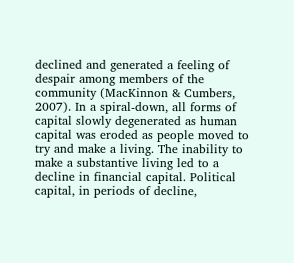declined and generated a feeling of despair among members of the community (MacKinnon & Cumbers, 2007). In a spiral-down, all forms of capital slowly degenerated as human capital was eroded as people moved to try and make a living. The inability to make a substantive living led to a decline in financial capital. Political capital, in periods of decline,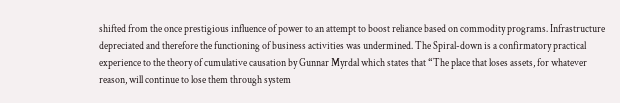shifted from the once prestigious influence of power to an attempt to boost reliance based on commodity programs. Infrastructure depreciated and therefore the functioning of business activities was undermined. The Spiral-down is a confirmatory practical experience to the theory of cumulative causation by Gunnar Myrdal which states that “The place that loses assets, for whatever reason, will continue to lose them through system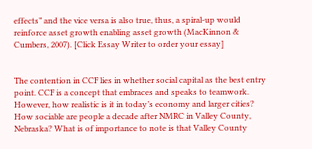effects” and the vice versa is also true, thus, a spiral-up would reinforce asset growth enabling asset growth (MacKinnon & Cumbers, 2007). [Click Essay Writer to order your essay]


The contention in CCF lies in whether social capital as the best entry point. CCF is a concept that embraces and speaks to teamwork. However, how realistic is it in today’s economy and larger cities? How sociable are people a decade after NMRC in Valley County, Nebraska? What is of importance to note is that Valley County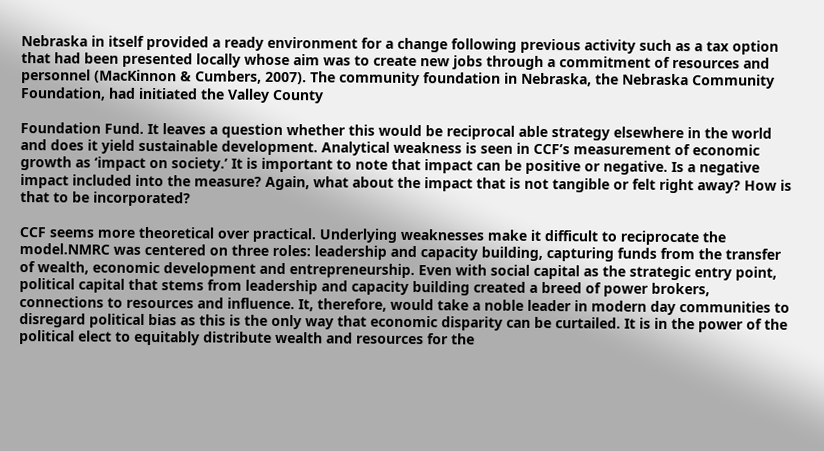Nebraska in itself provided a ready environment for a change following previous activity such as a tax option that had been presented locally whose aim was to create new jobs through a commitment of resources and personnel (MacKinnon & Cumbers, 2007). The community foundation in Nebraska, the Nebraska Community Foundation, had initiated the Valley County

Foundation Fund. It leaves a question whether this would be reciprocal able strategy elsewhere in the world and does it yield sustainable development. Analytical weakness is seen in CCF’s measurement of economic growth as ‘impact on society.’ It is important to note that impact can be positive or negative. Is a negative impact included into the measure? Again, what about the impact that is not tangible or felt right away? How is that to be incorporated?

CCF seems more theoretical over practical. Underlying weaknesses make it difficult to reciprocate the model.NMRC was centered on three roles: leadership and capacity building, capturing funds from the transfer of wealth, economic development and entrepreneurship. Even with social capital as the strategic entry point, political capital that stems from leadership and capacity building created a breed of power brokers, connections to resources and influence. It, therefore, would take a noble leader in modern day communities to disregard political bias as this is the only way that economic disparity can be curtailed. It is in the power of the political elect to equitably distribute wealth and resources for the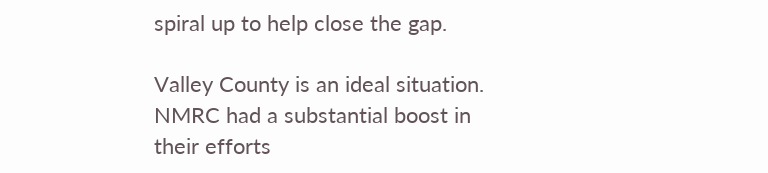spiral up to help close the gap.

Valley County is an ideal situation. NMRC had a substantial boost in their efforts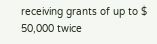receiving grants of up to $ 50,000 twice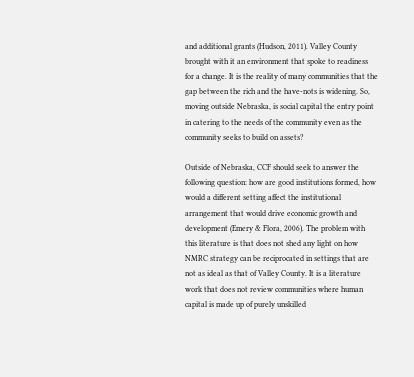and additional grants (Hudson, 2011). Valley County brought with it an environment that spoke to readiness for a change. It is the reality of many communities that the gap between the rich and the have-nots is widening. So, moving outside Nebraska, is social capital the entry point in catering to the needs of the community even as the community seeks to build on assets?

Outside of Nebraska, CCF should seek to answer the following question: how are good institutions formed, how would a different setting affect the institutional arrangement that would drive economic growth and development (Emery & Flora, 2006). The problem with this literature is that does not shed any light on how NMRC strategy can be reciprocated in settings that are not as ideal as that of Valley County. It is a literature work that does not review communities where human capital is made up of purely unskilled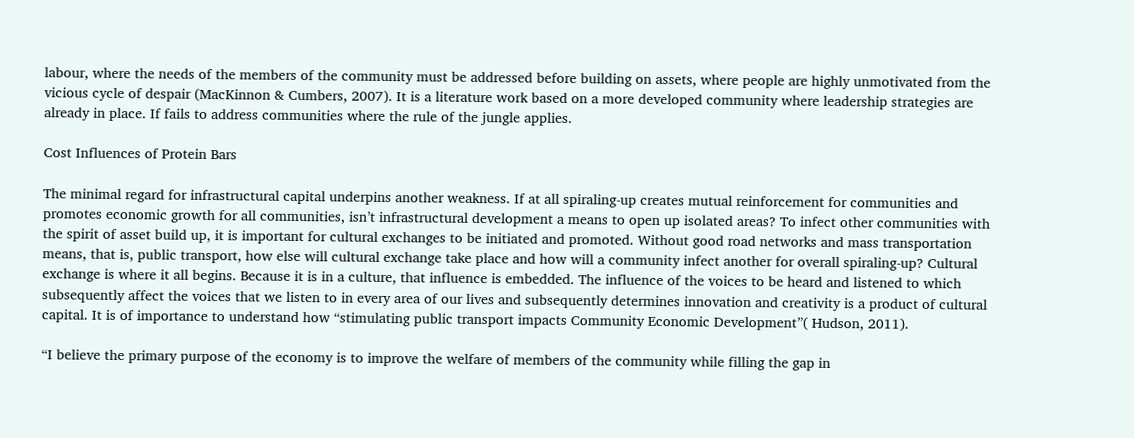labour, where the needs of the members of the community must be addressed before building on assets, where people are highly unmotivated from the vicious cycle of despair (MacKinnon & Cumbers, 2007). It is a literature work based on a more developed community where leadership strategies are already in place. If fails to address communities where the rule of the jungle applies.

Cost Influences of Protein Bars

The minimal regard for infrastructural capital underpins another weakness. If at all spiraling-up creates mutual reinforcement for communities and promotes economic growth for all communities, isn’t infrastructural development a means to open up isolated areas? To infect other communities with the spirit of asset build up, it is important for cultural exchanges to be initiated and promoted. Without good road networks and mass transportation means, that is, public transport, how else will cultural exchange take place and how will a community infect another for overall spiraling-up? Cultural exchange is where it all begins. Because it is in a culture, that influence is embedded. The influence of the voices to be heard and listened to which subsequently affect the voices that we listen to in every area of our lives and subsequently determines innovation and creativity is a product of cultural capital. It is of importance to understand how “stimulating public transport impacts Community Economic Development”( Hudson, 2011).

“I believe the primary purpose of the economy is to improve the welfare of members of the community while filling the gap in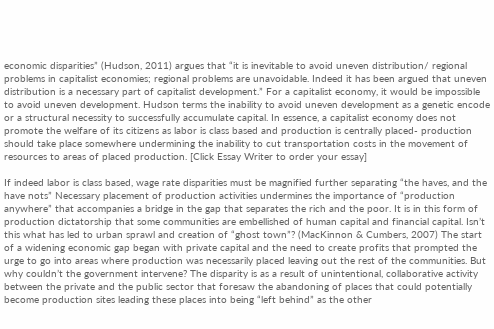economic disparities” (Hudson, 2011) argues that “it is inevitable to avoid uneven distribution/ regional problems in capitalist economies; regional problems are unavoidable. Indeed it has been argued that uneven distribution is a necessary part of capitalist development.” For a capitalist economy, it would be impossible to avoid uneven development. Hudson terms the inability to avoid uneven development as a genetic encode or a structural necessity to successfully accumulate capital. In essence, a capitalist economy does not promote the welfare of its citizens as labor is class based and production is centrally placed- production should take place somewhere undermining the inability to cut transportation costs in the movement of resources to areas of placed production. [Click Essay Writer to order your essay]

If indeed labor is class based, wage rate disparities must be magnified further separating “the haves, and the have nots” Necessary placement of production activities undermines the importance of “production anywhere” that accompanies a bridge in the gap that separates the rich and the poor. It is in this form of production dictatorship that some communities are embellished of human capital and financial capital. Isn’t this what has led to urban sprawl and creation of “ghost town”? (MacKinnon & Cumbers, 2007) The start of a widening economic gap began with private capital and the need to create profits that prompted the urge to go into areas where production was necessarily placed leaving out the rest of the communities. But why couldn’t the government intervene? The disparity is as a result of unintentional, collaborative activity between the private and the public sector that foresaw the abandoning of places that could potentially become production sites leading these places into being “left behind” as the other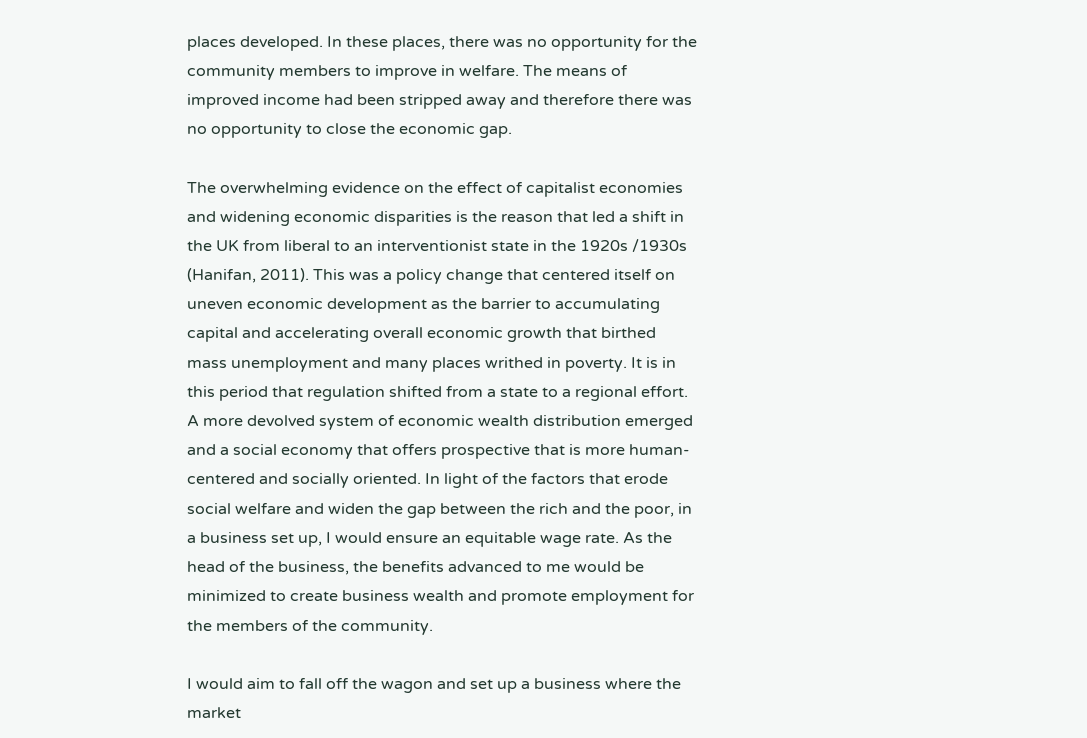places developed. In these places, there was no opportunity for the community members to improve in welfare. The means of improved income had been stripped away and therefore there was no opportunity to close the economic gap.

The overwhelming evidence on the effect of capitalist economies and widening economic disparities is the reason that led a shift in the UK from liberal to an interventionist state in the 1920s /1930s (Hanifan, 2011). This was a policy change that centered itself on uneven economic development as the barrier to accumulating capital and accelerating overall economic growth that birthed mass unemployment and many places writhed in poverty. It is in this period that regulation shifted from a state to a regional effort. A more devolved system of economic wealth distribution emerged and a social economy that offers prospective that is more human-centered and socially oriented. In light of the factors that erode social welfare and widen the gap between the rich and the poor, in a business set up, I would ensure an equitable wage rate. As the head of the business, the benefits advanced to me would be minimized to create business wealth and promote employment for the members of the community.

I would aim to fall off the wagon and set up a business where the market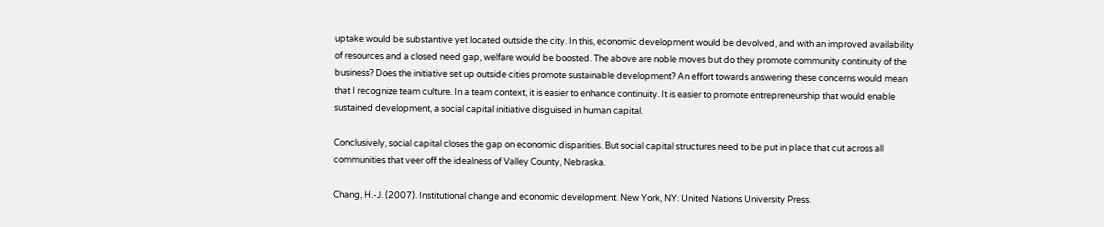uptake would be substantive yet located outside the city. In this, economic development would be devolved, and with an improved availability of resources and a closed need gap, welfare would be boosted. The above are noble moves but do they promote community continuity of the business? Does the initiative set up outside cities promote sustainable development? An effort towards answering these concerns would mean that I recognize team culture. In a team context, it is easier to enhance continuity. It is easier to promote entrepreneurship that would enable sustained development, a social capital initiative disguised in human capital.

Conclusively, social capital closes the gap on economic disparities. But social capital structures need to be put in place that cut across all communities that veer off the idealness of Valley County, Nebraska.

Chang, H.-J. (2007). Institutional change and economic development. New York, NY: United Nations University Press.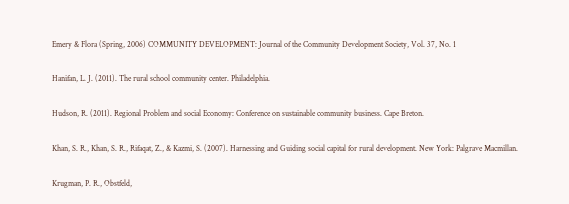Emery & Flora (Spring, 2006) COMMUNITY DEVELOPMENT: Journal of the Community Development Society, Vol. 37, No. 1

Hanifan, L. J. (2011). The rural school community center. Philadelphia.

Hudson, R. (2011). Regional Problem and social Economy: Conference on sustainable community business. Cape Breton.

Khan, S. R., Khan, S. R., Rifaqat, Z., & Kazmi, S. (2007). Harnessing and Guiding social capital for rural development. New York: Palgrave Macmillan.

Krugman, P. R., Obstfeld,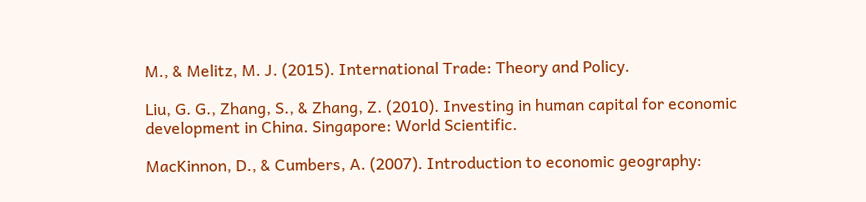M., & Melitz, M. J. (2015). International Trade: Theory and Policy.

Liu, G. G., Zhang, S., & Zhang, Z. (2010). Investing in human capital for economic development in China. Singapore: World Scientific.

MacKinnon, D., & Cumbers, A. (2007). Introduction to economic geography: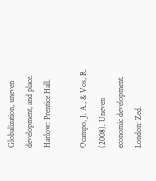Globalization, uneven development, and place. Harlow: Prentice Hall.

Ocampo, J. A., & Vos, R. (2008). Uneven economic development. London: Zed.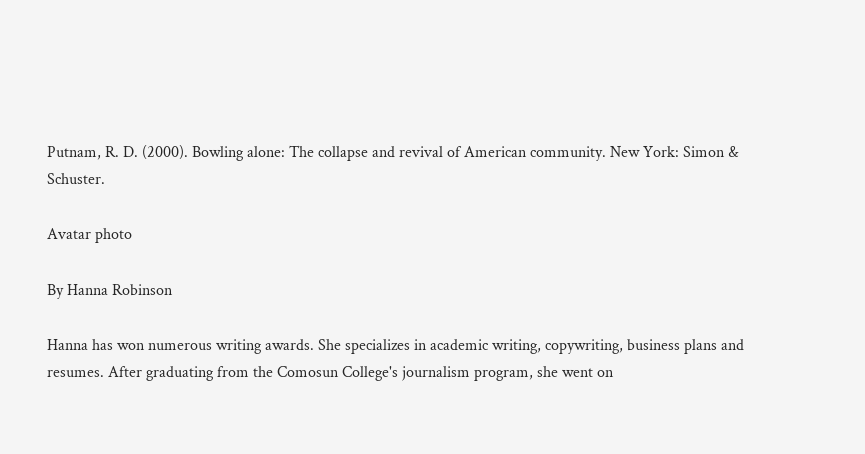Putnam, R. D. (2000). Bowling alone: The collapse and revival of American community. New York: Simon & Schuster.

Avatar photo

By Hanna Robinson

Hanna has won numerous writing awards. She specializes in academic writing, copywriting, business plans and resumes. After graduating from the Comosun College's journalism program, she went on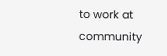to work at community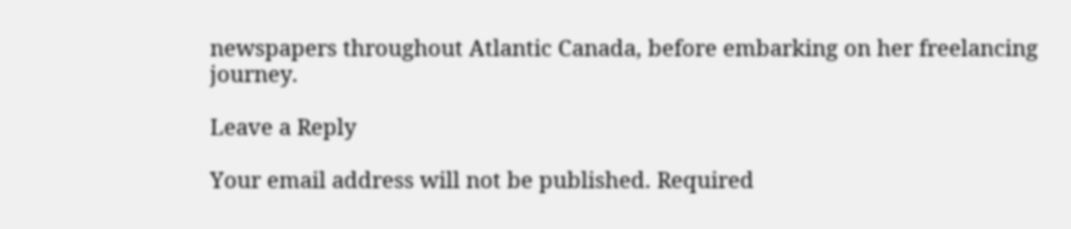newspapers throughout Atlantic Canada, before embarking on her freelancing journey.

Leave a Reply

Your email address will not be published. Required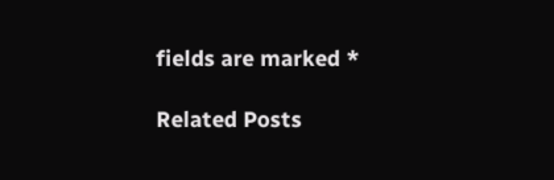fields are marked *

Related Posts